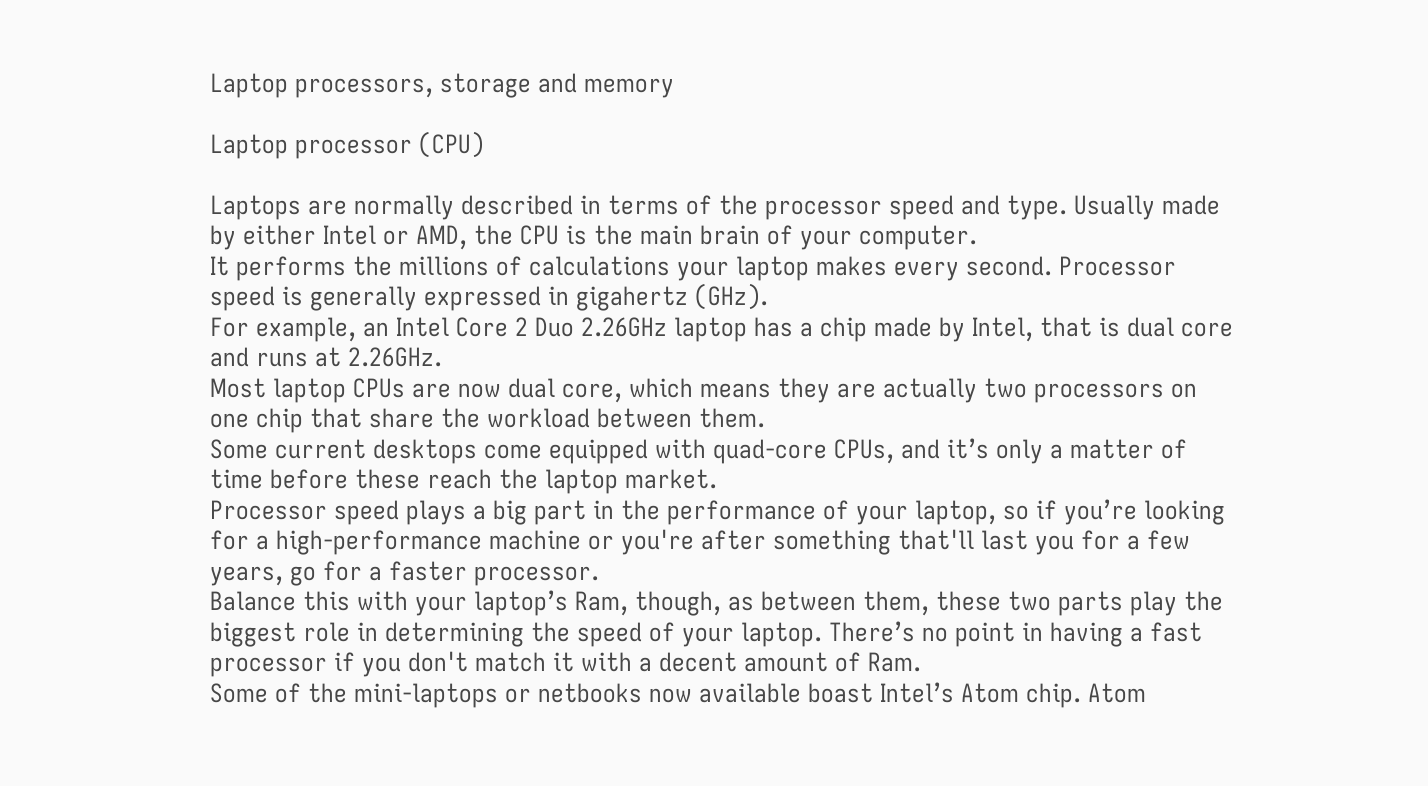Laptop processors, storage and memory

Laptop processor (CPU)

Laptops are normally described in terms of the processor speed and type. Usually made by either Intel or AMD, the CPU is the main brain of your computer.
It performs the millions of calculations your laptop makes every second. Processor speed is generally expressed in gigahertz (GHz).
For example, an Intel Core 2 Duo 2.26GHz laptop has a chip made by Intel, that is dual core and runs at 2.26GHz.
Most laptop CPUs are now dual core, which means they are actually two processors on one chip that share the workload between them.
Some current desktops come equipped with quad-core CPUs, and it’s only a matter of time before these reach the laptop market.
Processor speed plays a big part in the performance of your laptop, so if you’re looking for a high-performance machine or you're after something that'll last you for a few years, go for a faster processor.
Balance this with your laptop’s Ram, though, as between them, these two parts play the biggest role in determining the speed of your laptop. There’s no point in having a fast processor if you don't match it with a decent amount of Ram.
Some of the mini-laptops or netbooks now available boast Intel’s Atom chip. Atom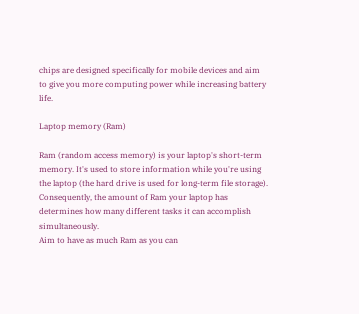chips are designed specifically for mobile devices and aim to give you more computing power while increasing battery life.

Laptop memory (Ram)

Ram (random access memory) is your laptop's short-term memory. It's used to store information while you're using the laptop (the hard drive is used for long-term file storage). Consequently, the amount of Ram your laptop has determines how many different tasks it can accomplish simultaneously.
Aim to have as much Ram as you can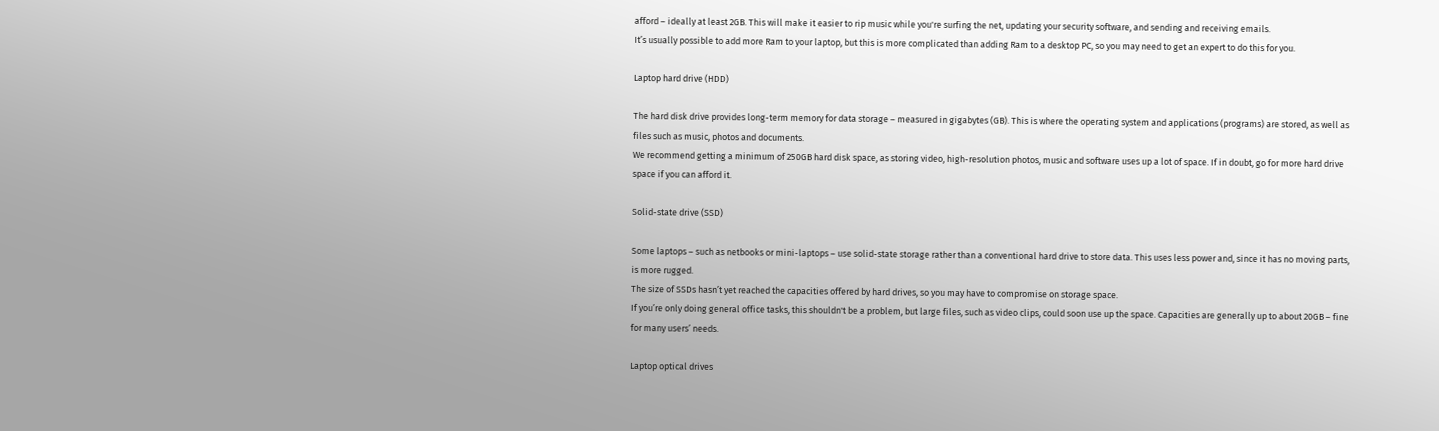afford – ideally at least 2GB. This will make it easier to rip music while you're surfing the net, updating your security software, and sending and receiving emails.
It’s usually possible to add more Ram to your laptop, but this is more complicated than adding Ram to a desktop PC, so you may need to get an expert to do this for you.

Laptop hard drive (HDD)

The hard disk drive provides long-term memory for data storage – measured in gigabytes (GB). This is where the operating system and applications (programs) are stored, as well as files such as music, photos and documents.
We recommend getting a minimum of 250GB hard disk space, as storing video, high-resolution photos, music and software uses up a lot of space. If in doubt, go for more hard drive space if you can afford it.

Solid-state drive (SSD)

Some laptops – such as netbooks or mini-laptops – use solid-state storage rather than a conventional hard drive to store data. This uses less power and, since it has no moving parts, is more rugged.
The size of SSDs hasn’t yet reached the capacities offered by hard drives, so you may have to compromise on storage space.
If you’re only doing general office tasks, this shouldn't be a problem, but large files, such as video clips, could soon use up the space. Capacities are generally up to about 20GB – fine for many users’ needs.

Laptop optical drives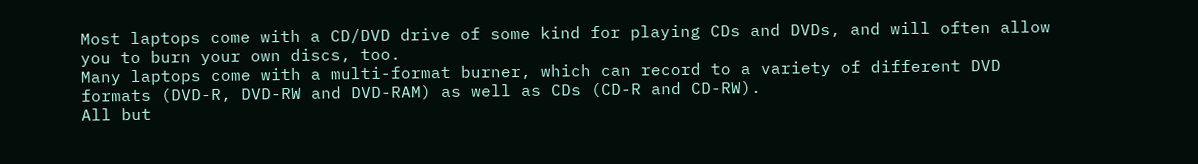Most laptops come with a CD/DVD drive of some kind for playing CDs and DVDs, and will often allow you to burn your own discs, too.
Many laptops come with a multi-format burner, which can record to a variety of different DVD formats (DVD-R, DVD-RW and DVD-RAM) as well as CDs (CD-R and CD-RW).
All but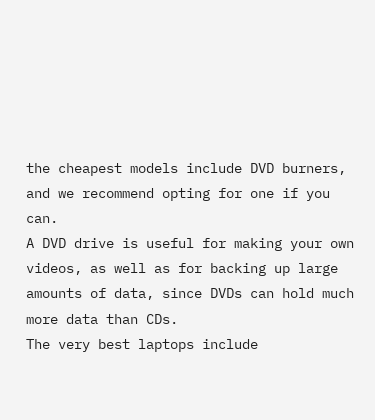the cheapest models include DVD burners, and we recommend opting for one if you can.
A DVD drive is useful for making your own videos, as well as for backing up large amounts of data, since DVDs can hold much more data than CDs.
The very best laptops include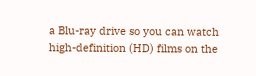a Blu-ray drive so you can watch high-definition (HD) films on the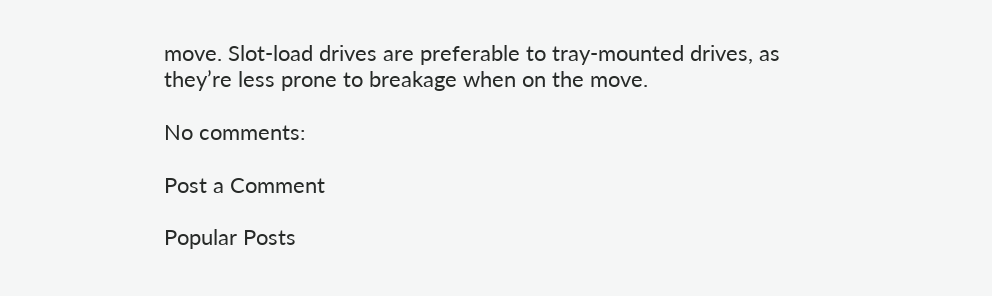move. Slot-load drives are preferable to tray-mounted drives, as they’re less prone to breakage when on the move.

No comments:

Post a Comment

Popular Posts